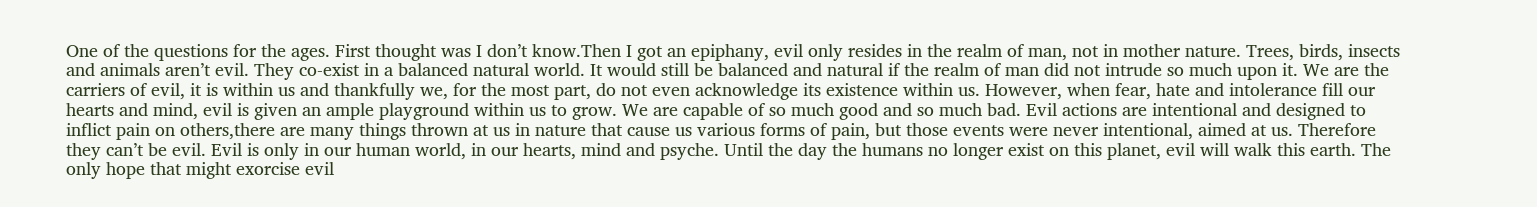One of the questions for the ages. First thought was I don’t know.Then I got an epiphany, evil only resides in the realm of man, not in mother nature. Trees, birds, insects and animals aren’t evil. They co-exist in a balanced natural world. It would still be balanced and natural if the realm of man did not intrude so much upon it. We are the carriers of evil, it is within us and thankfully we, for the most part, do not even acknowledge its existence within us. However, when fear, hate and intolerance fill our hearts and mind, evil is given an ample playground within us to grow. We are capable of so much good and so much bad. Evil actions are intentional and designed to inflict pain on others,there are many things thrown at us in nature that cause us various forms of pain, but those events were never intentional, aimed at us. Therefore they can’t be evil. Evil is only in our human world, in our hearts, mind and psyche. Until the day the humans no longer exist on this planet, evil will walk this earth. The only hope that might exorcise evil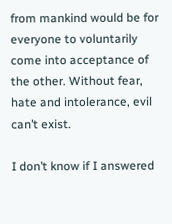from mankind would be for everyone to voluntarily come into acceptance of the other. Without fear, hate and intolerance, evil can’t exist.

I don’t know if I answered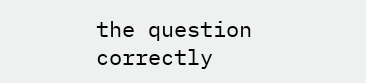the question correctly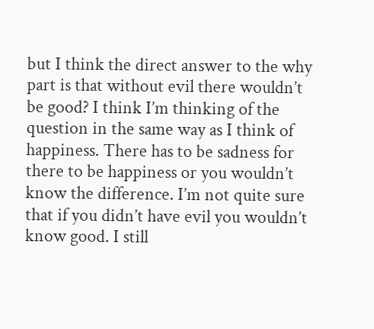but I think the direct answer to the why part is that without evil there wouldn’t be good? I think I’m thinking of the question in the same way as I think of happiness. There has to be sadness for there to be happiness or you wouldn’t know the difference. I’m not quite sure that if you didn’t have evil you wouldn’t know good. I still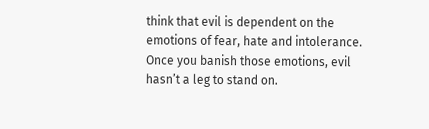think that evil is dependent on the emotions of fear, hate and intolerance. Once you banish those emotions, evil hasn’t a leg to stand on.